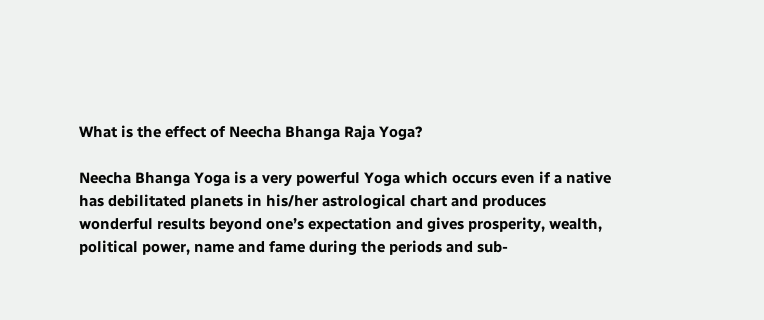What is the effect of Neecha Bhanga Raja Yoga?

Neecha Bhanga Yoga is a very powerful Yoga which occurs even if a native has debilitated planets in his/her astrological chart and produces wonderful results beyond one’s expectation and gives prosperity, wealth, political power, name and fame during the periods and sub-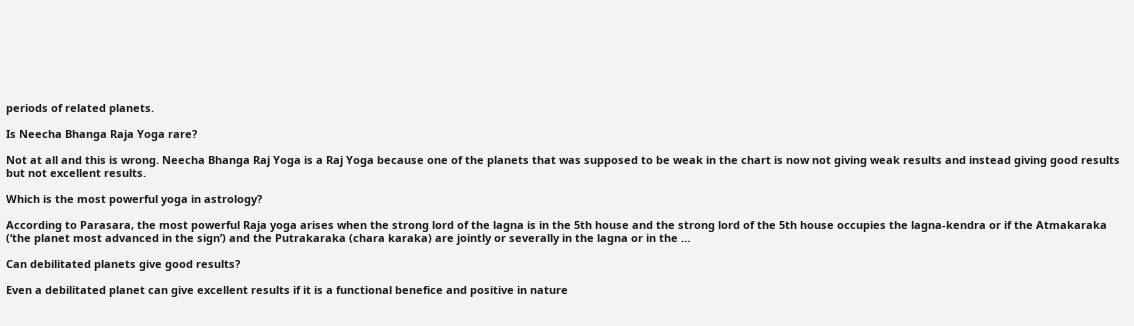periods of related planets.

Is Neecha Bhanga Raja Yoga rare?

Not at all and this is wrong. Neecha Bhanga Raj Yoga is a Raj Yoga because one of the planets that was supposed to be weak in the chart is now not giving weak results and instead giving good results but not excellent results.

Which is the most powerful yoga in astrology?

According to Parasara, the most powerful Raja yoga arises when the strong lord of the lagna is in the 5th house and the strong lord of the 5th house occupies the lagna-kendra or if the Atmakaraka (‘the planet most advanced in the sign’) and the Putrakaraka (chara karaka) are jointly or severally in the lagna or in the …

Can debilitated planets give good results?

Even a debilitated planet can give excellent results if it is a functional benefice and positive in nature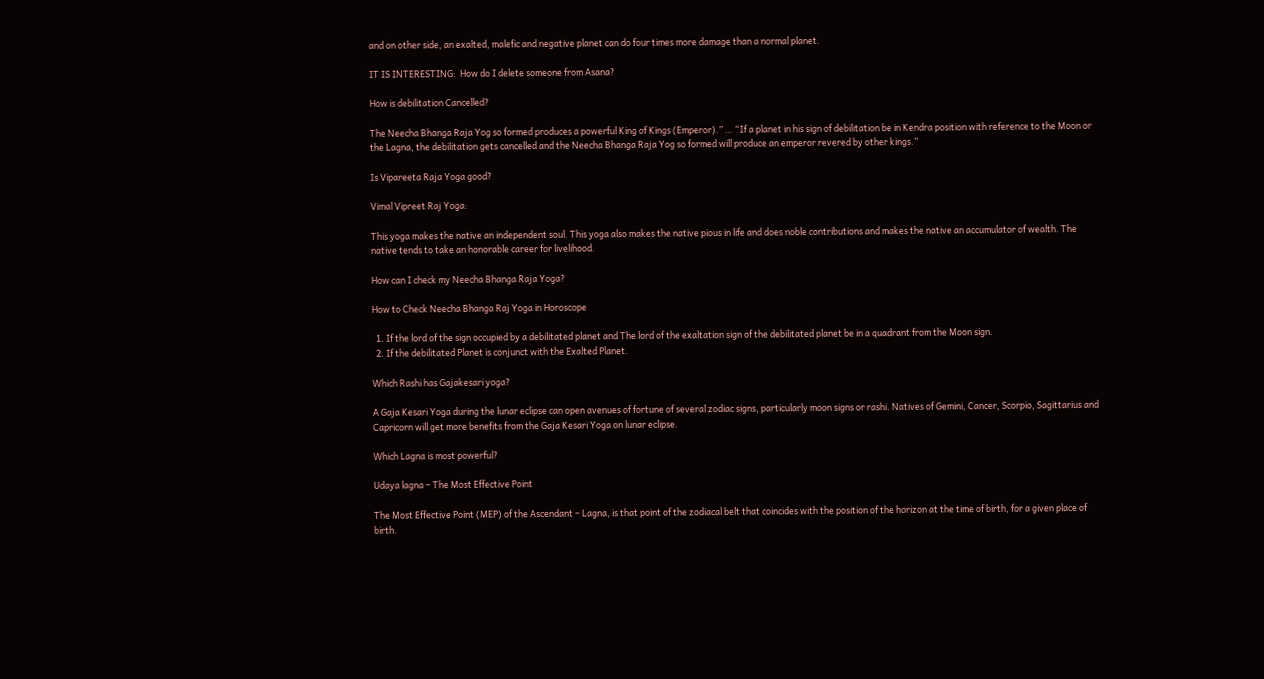and on other side, an exalted, malefic and negative planet can do four times more damage than a normal planet.

IT IS INTERESTING:  How do I delete someone from Asana?

How is debilitation Cancelled?

The Neecha Bhanga Raja Yog so formed produces a powerful King of Kings (Emperor).” … “If a planet in his sign of debilitation be in Kendra position with reference to the Moon or the Lagna, the debilitation gets cancelled and the Neecha Bhanga Raja Yog so formed will produce an emperor revered by other kings.”

Is Vipareeta Raja Yoga good?

Vimal Vipreet Raj Yoga:

This yoga makes the native an independent soul. This yoga also makes the native pious in life and does noble contributions and makes the native an accumulator of wealth. The native tends to take an honorable career for livelihood.

How can I check my Neecha Bhanga Raja Yoga?

How to Check Neecha Bhanga Raj Yoga in Horoscope

  1. If the lord of the sign occupied by a debilitated planet and The lord of the exaltation sign of the debilitated planet be in a quadrant from the Moon sign.
  2. If the debilitated Planet is conjunct with the Exalted Planet.

Which Rashi has Gajakesari yoga?

A Gaja Kesari Yoga during the lunar eclipse can open avenues of fortune of several zodiac signs, particularly moon signs or rashi. Natives of Gemini, Cancer, Scorpio, Sagittarius and Capricorn will get more benefits from the Gaja Kesari Yoga on lunar eclipse.

Which Lagna is most powerful?

Udaya lagna – The Most Effective Point

The Most Effective Point (MEP) of the Ascendant – Lagna, is that point of the zodiacal belt that coincides with the position of the horizon at the time of birth, for a given place of birth.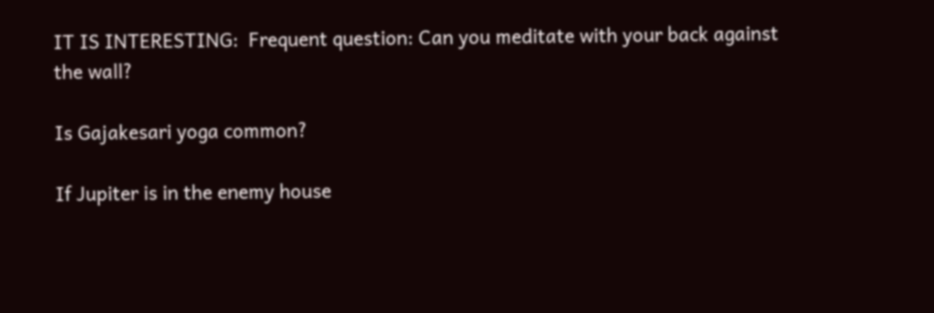IT IS INTERESTING:  Frequent question: Can you meditate with your back against the wall?

Is Gajakesari yoga common?

If Jupiter is in the enemy house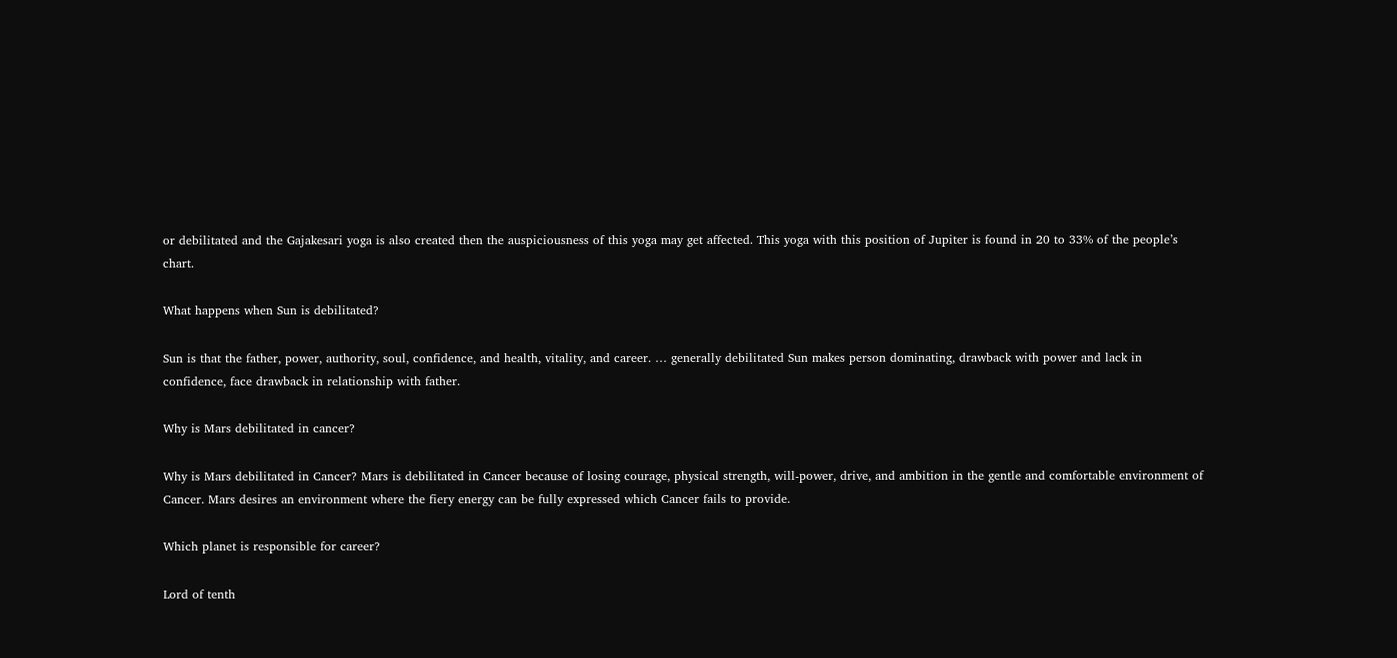or debilitated and the Gajakesari yoga is also created then the auspiciousness of this yoga may get affected. This yoga with this position of Jupiter is found in 20 to 33% of the people’s chart.

What happens when Sun is debilitated?

Sun is that the father, power, authority, soul, confidence, and health, vitality, and career. … generally debilitated Sun makes person dominating, drawback with power and lack in confidence, face drawback in relationship with father.

Why is Mars debilitated in cancer?

Why is Mars debilitated in Cancer? Mars is debilitated in Cancer because of losing courage, physical strength, will-power, drive, and ambition in the gentle and comfortable environment of Cancer. Mars desires an environment where the fiery energy can be fully expressed which Cancer fails to provide.

Which planet is responsible for career?

Lord of tenth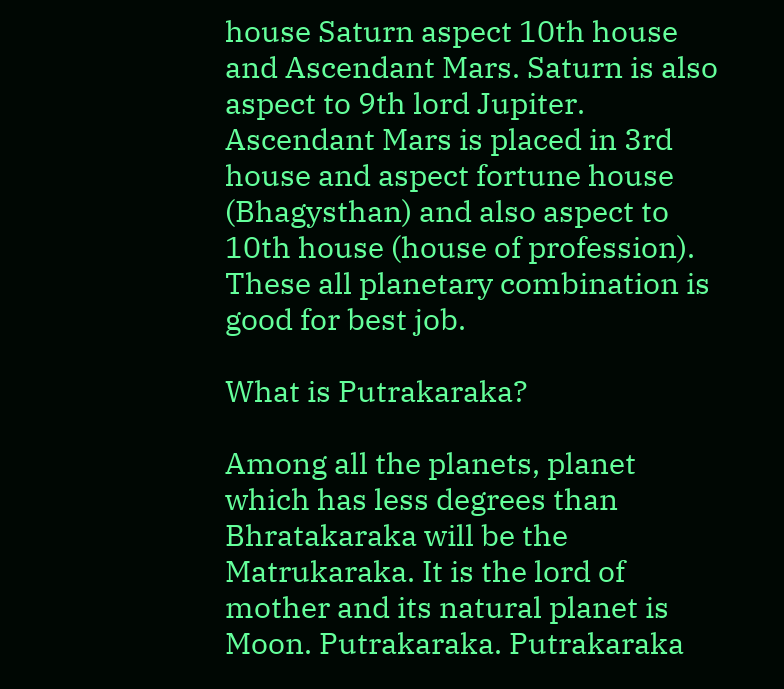house Saturn aspect 10th house and Ascendant Mars. Saturn is also aspect to 9th lord Jupiter. Ascendant Mars is placed in 3rd house and aspect fortune house (Bhagysthan) and also aspect to 10th house (house of profession). These all planetary combination is good for best job.

What is Putrakaraka?

Among all the planets, planet which has less degrees than Bhratakaraka will be the Matrukaraka. It is the lord of mother and its natural planet is Moon. Putrakaraka. Putrakaraka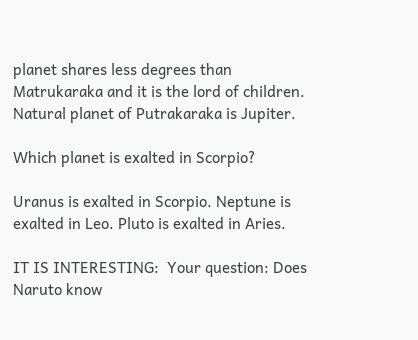planet shares less degrees than Matrukaraka and it is the lord of children. Natural planet of Putrakaraka is Jupiter.

Which planet is exalted in Scorpio?

Uranus is exalted in Scorpio. Neptune is exalted in Leo. Pluto is exalted in Aries.

IT IS INTERESTING:  Your question: Does Naruto know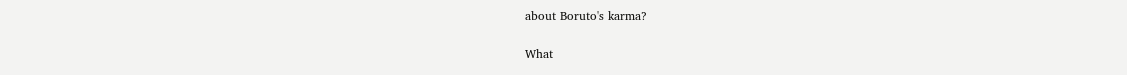about Boruto's karma?

What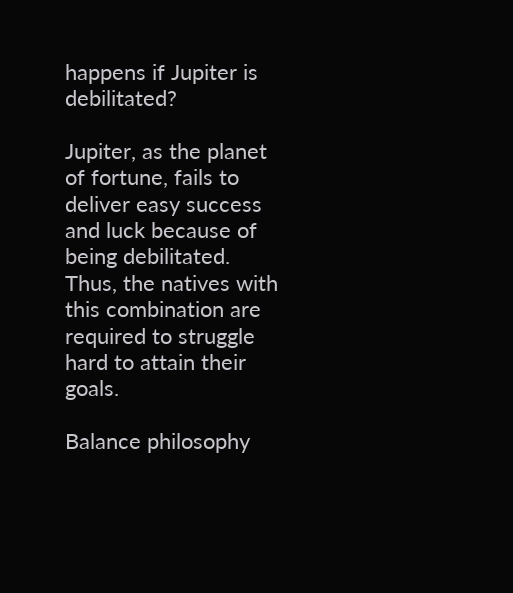happens if Jupiter is debilitated?

Jupiter, as the planet of fortune, fails to deliver easy success and luck because of being debilitated. Thus, the natives with this combination are required to struggle hard to attain their goals.

Balance philosophy